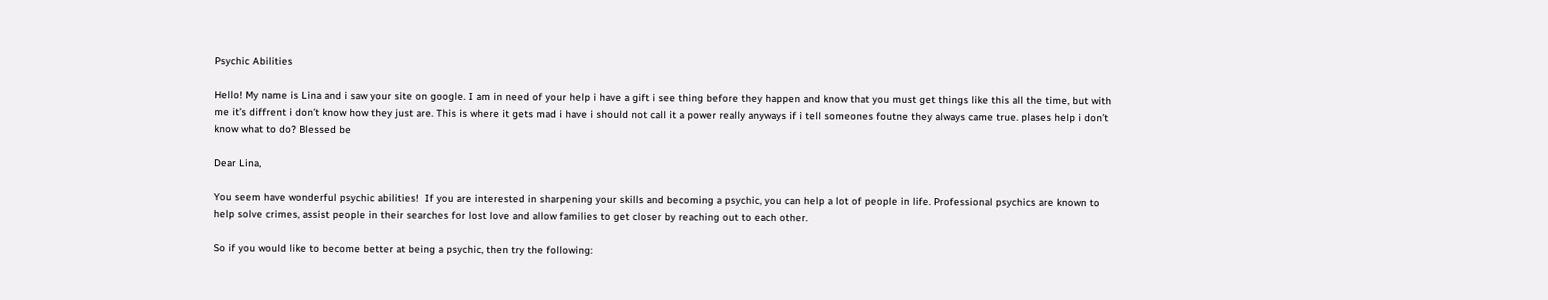Psychic Abilities

Hello! My name is Lina and i saw your site on google. I am in need of your help i have a gift i see thing before they happen and know that you must get things like this all the time, but with me it’s diffrent i don’t know how they just are. This is where it gets mad i have i should not call it a power really anyways if i tell someones foutne they always came true. plases help i don’t know what to do? Blessed be

Dear Lina,

You seem have wonderful psychic abilities!  If you are interested in sharpening your skills and becoming a psychic, you can help a lot of people in life. Professional psychics are known to help solve crimes, assist people in their searches for lost love and allow families to get closer by reaching out to each other.

So if you would like to become better at being a psychic, then try the following: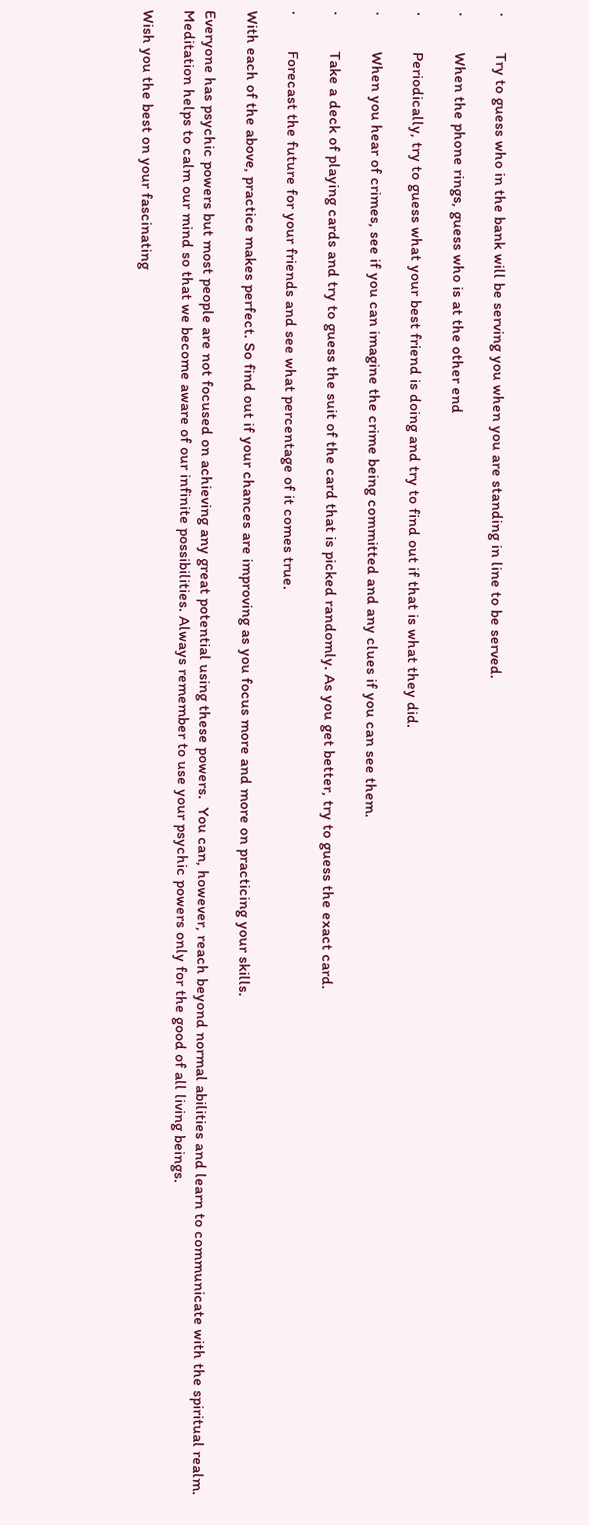·         Try to guess who in the bank will be serving you when you are standing in line to be served.

·         When the phone rings, guess who is at the other end

·         Periodically, try to guess what your best friend is doing and try to find out if that is what they did.

·         When you hear of crimes, see if you can imagine the crime being committed and any clues if you can see them.

·         Take a deck of playing cards and try to guess the suit of the card that is picked randomly. As you get better, try to guess the exact card.

·         Forecast the future for your friends and see what percentage of it comes true.

With each of the above, practice makes perfect. So find out if your chances are improving as you focus more and more on practicing your skills.

Everyone has psychic powers but most people are not focused on achieving any great potential using these powers.  You can, however, reach beyond normal abilities and learn to communicate with the spiritual realm. Meditation helps to calm our mind so that we become aware of our infinite possibilities. Always remember to use your psychic powers only for the good of all living beings.

Wish you the best on your fascinating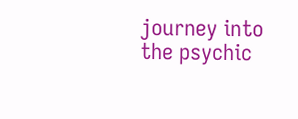journey into the psychic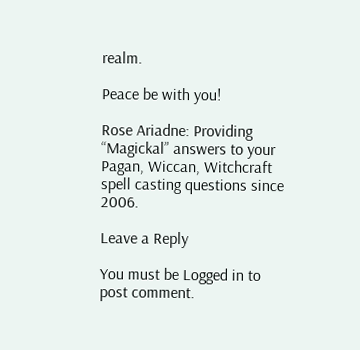realm.

Peace be with you!

Rose Ariadne: Providing “Magickal” answers to your Pagan, Wiccan, Witchcraft spell casting questions since 2006.

Leave a Reply

You must be Logged in to post comment.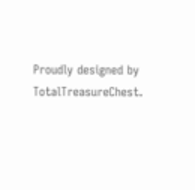Proudly designed by TotalTreasureChest.